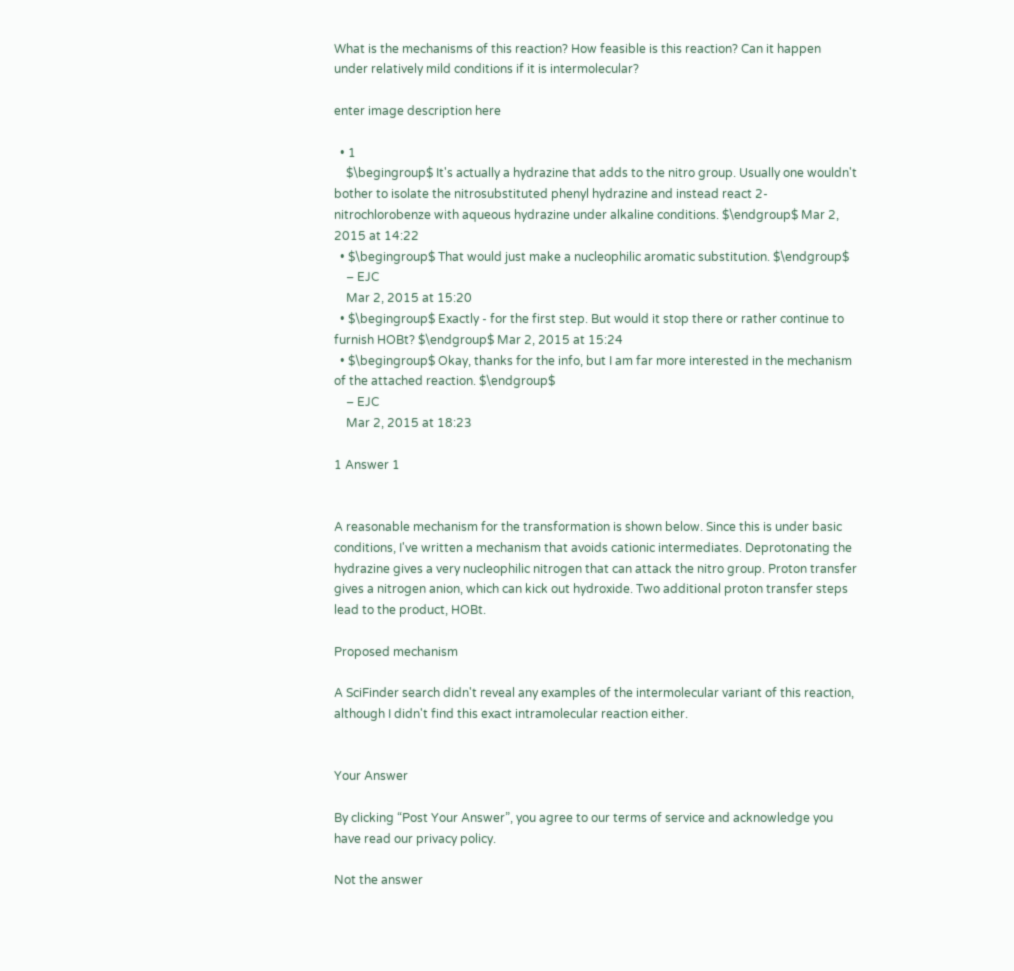What is the mechanisms of this reaction? How feasible is this reaction? Can it happen under relatively mild conditions if it is intermolecular?

enter image description here

  • 1
    $\begingroup$ It's actually a hydrazine that adds to the nitro group. Usually one wouldn't bother to isolate the nitrosubstituted phenyl hydrazine and instead react 2-nitrochlorobenze with aqueous hydrazine under alkaline conditions. $\endgroup$ Mar 2, 2015 at 14:22
  • $\begingroup$ That would just make a nucleophilic aromatic substitution. $\endgroup$
    – EJC
    Mar 2, 2015 at 15:20
  • $\begingroup$ Exactly - for the first step. But would it stop there or rather continue to furnish HOBt? $\endgroup$ Mar 2, 2015 at 15:24
  • $\begingroup$ Okay, thanks for the info, but I am far more interested in the mechanism of the attached reaction. $\endgroup$
    – EJC
    Mar 2, 2015 at 18:23

1 Answer 1


A reasonable mechanism for the transformation is shown below. Since this is under basic conditions, I've written a mechanism that avoids cationic intermediates. Deprotonating the hydrazine gives a very nucleophilic nitrogen that can attack the nitro group. Proton transfer gives a nitrogen anion, which can kick out hydroxide. Two additional proton transfer steps lead to the product, HOBt.

Proposed mechanism

A SciFinder search didn't reveal any examples of the intermolecular variant of this reaction, although I didn't find this exact intramolecular reaction either.


Your Answer

By clicking “Post Your Answer”, you agree to our terms of service and acknowledge you have read our privacy policy.

Not the answer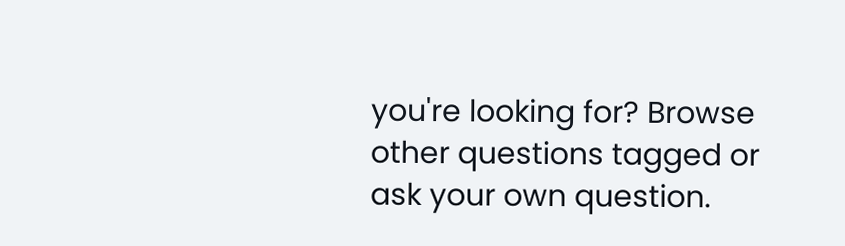you're looking for? Browse other questions tagged or ask your own question.